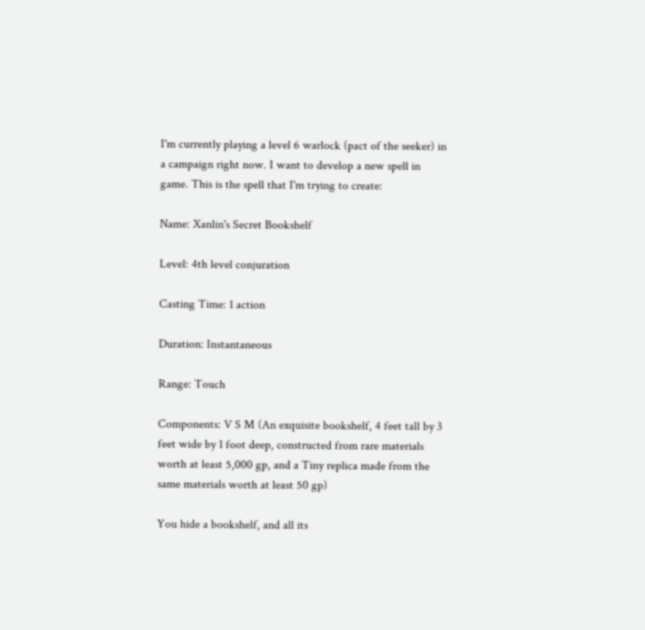I'm currently playing a level 6 warlock (pact of the seeker) in a campaign right now. I want to develop a new spell in game. This is the spell that I'm trying to create:

Name: Xanlin's Secret Bookshelf

Level: 4th level conjuration

Casting Time: 1 action

Duration: Instantaneous

Range: Touch

Components: V S M (An exquisite bookshelf, 4 feet tall by 3 feet wide by 1 foot deep, constructed from rare materials worth at least 5,000 gp, and a Tiny replica made from the same materials worth at least 50 gp)

You hide a bookshelf, and all its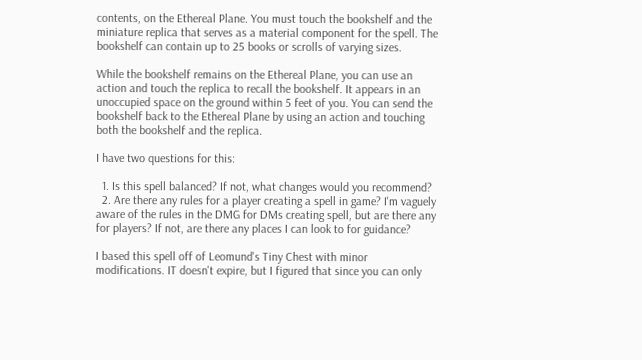contents, on the Ethereal Plane. You must touch the bookshelf and the miniature replica that serves as a material component for the spell. The bookshelf can contain up to 25 books or scrolls of varying sizes.

While the bookshelf remains on the Ethereal Plane, you can use an action and touch the replica to recall the bookshelf. It appears in an unoccupied space on the ground within 5 feet of you. You can send the bookshelf back to the Ethereal Plane by using an action and touching both the bookshelf and the replica.

I have two questions for this:

  1. Is this spell balanced? If not, what changes would you recommend?
  2. Are there any rules for a player creating a spell in game? I'm vaguely aware of the rules in the DMG for DMs creating spell, but are there any for players? If not, are there any places I can look to for guidance?

I based this spell off of Leomund's Tiny Chest with minor modifications. IT doesn't expire, but I figured that since you can only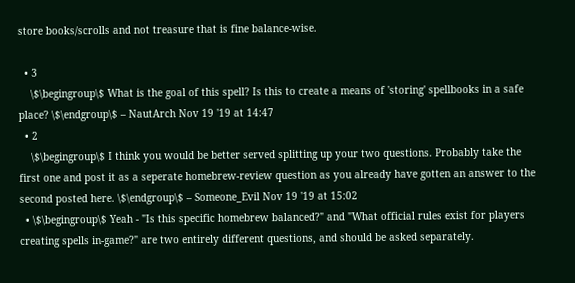store books/scrolls and not treasure that is fine balance-wise.

  • 3
    \$\begingroup\$ What is the goal of this spell? Is this to create a means of 'storing' spellbooks in a safe place? \$\endgroup\$ – NautArch Nov 19 '19 at 14:47
  • 2
    \$\begingroup\$ I think you would be better served splitting up your two questions. Probably take the first one and post it as a seperate homebrew-review question as you already have gotten an answer to the second posted here. \$\endgroup\$ – Someone_Evil Nov 19 '19 at 15:02
  • \$\begingroup\$ Yeah - "Is this specific homebrew balanced?" and "What official rules exist for players creating spells in-game?" are two entirely different questions, and should be asked separately.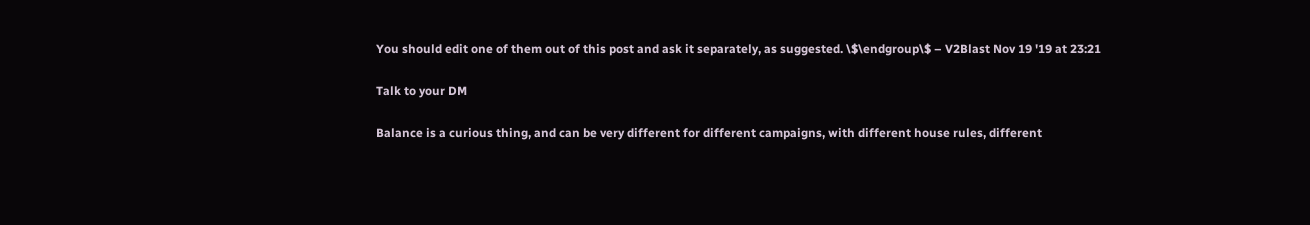You should edit one of them out of this post and ask it separately, as suggested. \$\endgroup\$ – V2Blast Nov 19 '19 at 23:21

Talk to your DM

Balance is a curious thing, and can be very different for different campaigns, with different house rules, different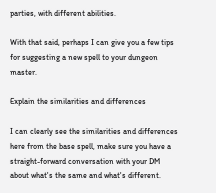parties, with different abilities.

With that said, perhaps I can give you a few tips for suggesting a new spell to your dungeon master.

Explain the similarities and differences

I can clearly see the similarities and differences here from the base spell, make sure you have a straight-forward conversation with your DM about what's the same and what's different.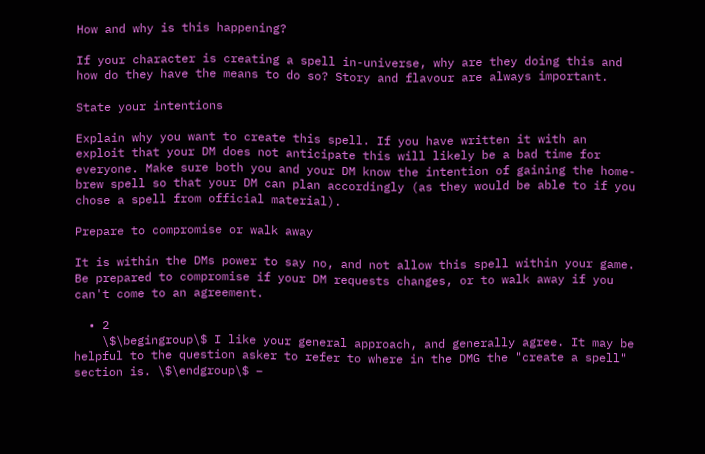How and why is this happening?

If your character is creating a spell in-universe, why are they doing this and how do they have the means to do so? Story and flavour are always important.

State your intentions

Explain why you want to create this spell. If you have written it with an exploit that your DM does not anticipate this will likely be a bad time for everyone. Make sure both you and your DM know the intention of gaining the home-brew spell so that your DM can plan accordingly (as they would be able to if you chose a spell from official material).

Prepare to compromise or walk away

It is within the DMs power to say no, and not allow this spell within your game. Be prepared to compromise if your DM requests changes, or to walk away if you can't come to an agreement.

  • 2
    \$\begingroup\$ I like your general approach, and generally agree. It may be helpful to the question asker to refer to where in the DMG the "create a spell" section is. \$\endgroup\$ –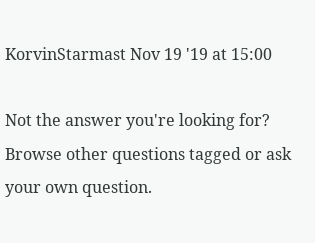KorvinStarmast Nov 19 '19 at 15:00

Not the answer you're looking for? Browse other questions tagged or ask your own question.